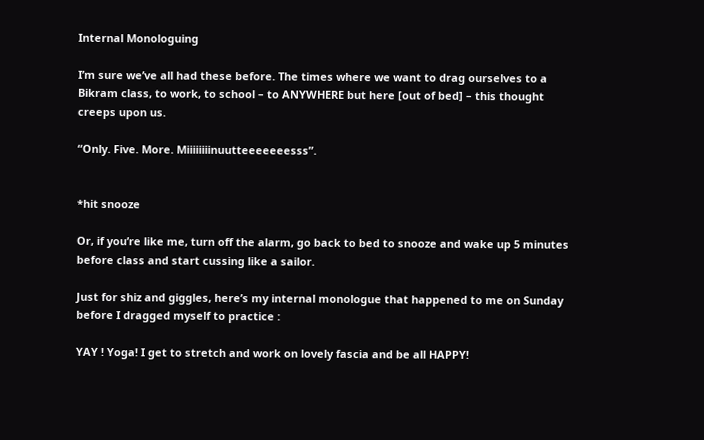Internal Monologuing

I’m sure we’ve all had these before. The times where we want to drag ourselves to a Bikram class, to work, to school – to ANYWHERE but here [out of bed] – this thought creeps upon us.

“Only. Five. More. Miiiiiiiinuutteeeeeeesss”.


*hit snooze

Or, if you’re like me, turn off the alarm, go back to bed to snooze and wake up 5 minutes before class and start cussing like a sailor.

Just for shiz and giggles, here’s my internal monologue that happened to me on Sunday before I dragged myself to practice :

YAY ! Yoga! I get to stretch and work on lovely fascia and be all HAPPY!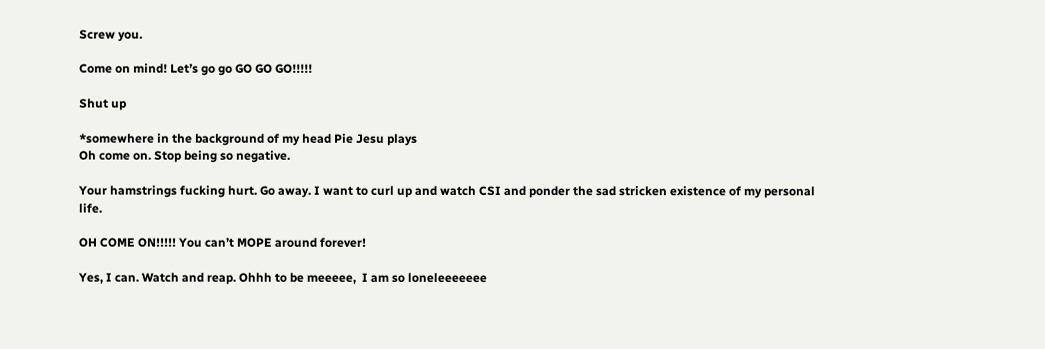Screw you.

Come on mind! Let’s go go GO GO GO!!!!!

Shut up

*somewhere in the background of my head Pie Jesu plays
Oh come on. Stop being so negative.

Your hamstrings fucking hurt. Go away. I want to curl up and watch CSI and ponder the sad stricken existence of my personal life.

OH COME ON!!!!! You can’t MOPE around forever!

Yes, I can. Watch and reap. Ohhh to be meeeee,  I am so loneleeeeeee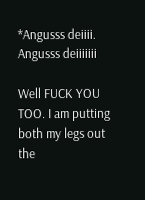*Angusss deiiii. Angusss deiiiiiii

Well FUCK YOU TOO. I am putting both my legs out the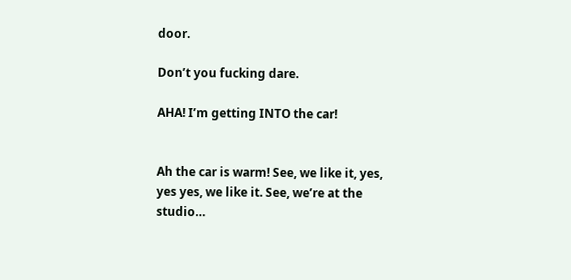door.

Don’t you fucking dare.

AHA! I’m getting INTO the car!


Ah the car is warm! See, we like it, yes, yes yes, we like it. See, we’re at the studio…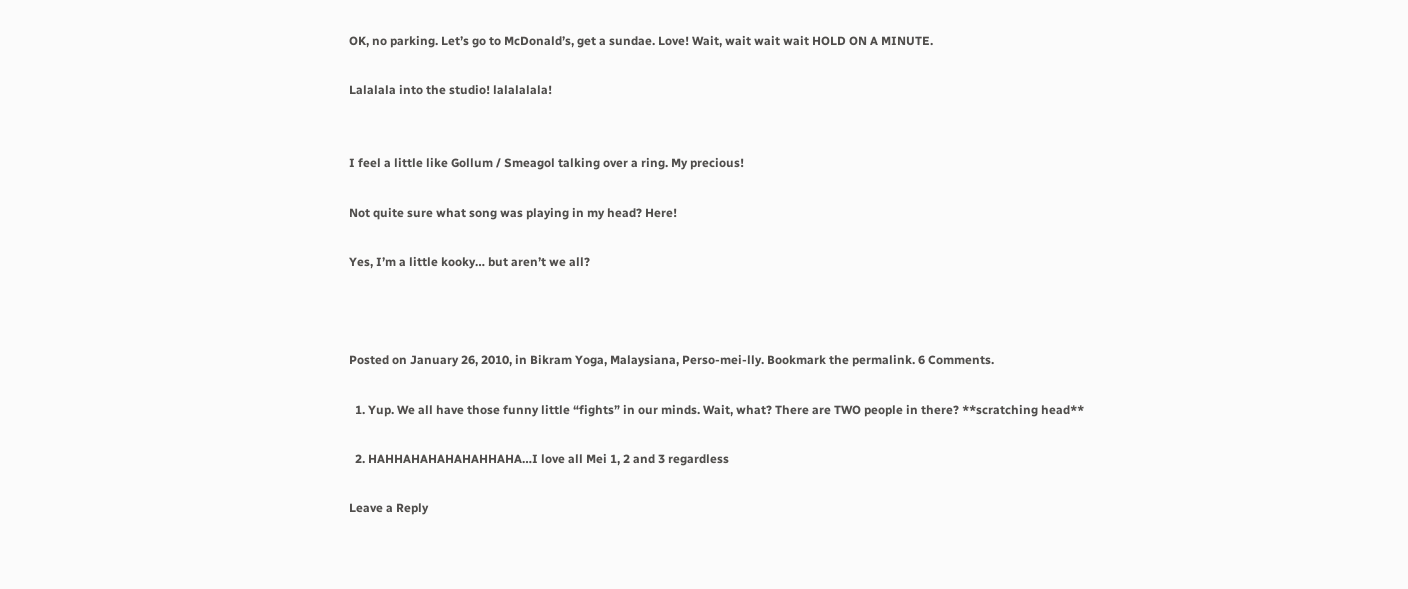OK, no parking. Let’s go to McDonald’s, get a sundae. Love! Wait, wait wait wait HOLD ON A MINUTE.

Lalalala into the studio! lalalalala!


I feel a little like Gollum / Smeagol talking over a ring. My precious!

Not quite sure what song was playing in my head? Here!

Yes, I’m a little kooky… but aren’t we all?



Posted on January 26, 2010, in Bikram Yoga, Malaysiana, Perso-mei-lly. Bookmark the permalink. 6 Comments.

  1. Yup. We all have those funny little “fights” in our minds. Wait, what? There are TWO people in there? **scratching head**

  2. HAHHAHAHAHAHAHHAHA…I love all Mei 1, 2 and 3 regardless

Leave a Reply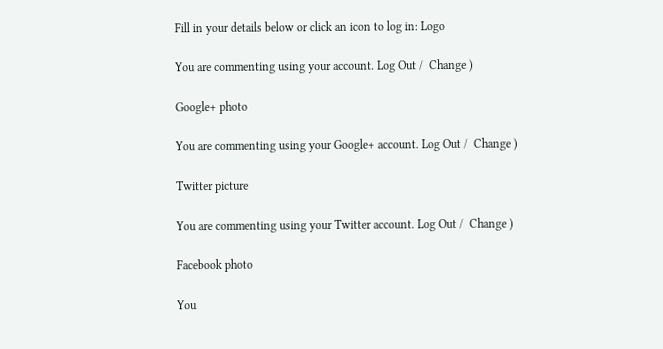Fill in your details below or click an icon to log in: Logo

You are commenting using your account. Log Out /  Change )

Google+ photo

You are commenting using your Google+ account. Log Out /  Change )

Twitter picture

You are commenting using your Twitter account. Log Out /  Change )

Facebook photo

You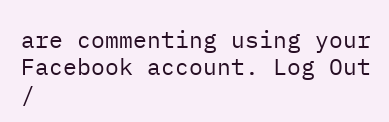are commenting using your Facebook account. Log Out /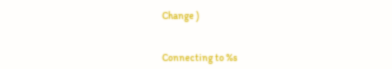Change )


Connecting to %s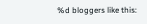%d bloggers like this: